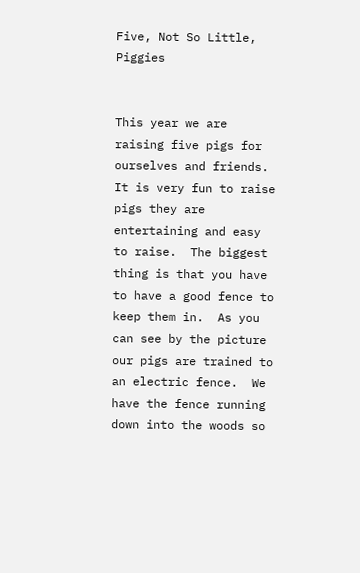Five, Not So Little, Piggies


This year we are raising five pigs for ourselves and friends.  It is very fun to raise pigs they are entertaining and easy to raise.  The biggest thing is that you have to have a good fence to keep them in.  As you can see by the picture our pigs are trained to an electric fence.  We have the fence running down into the woods so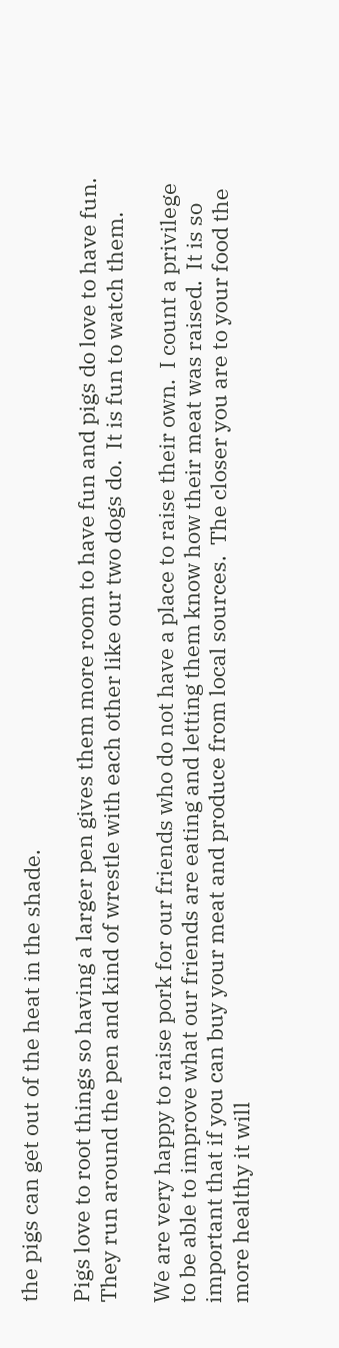the pigs can get out of the heat in the shade.

Pigs love to root things so having a larger pen gives them more room to have fun and pigs do love to have fun.  They run around the pen and kind of wrestle with each other like our two dogs do.  It is fun to watch them.

We are very happy to raise pork for our friends who do not have a place to raise their own.  I count a privilege to be able to improve what our friends are eating and letting them know how their meat was raised.  It is so important that if you can buy your meat and produce from local sources.  The closer you are to your food the more healthy it will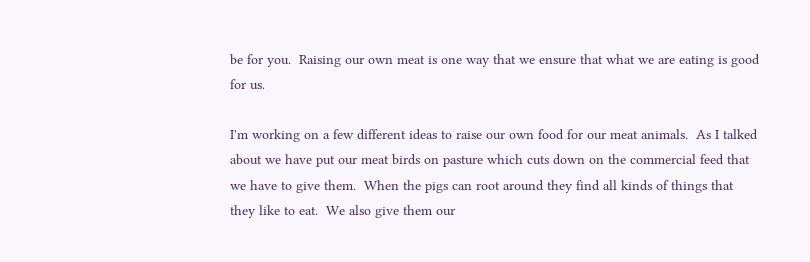be for you.  Raising our own meat is one way that we ensure that what we are eating is good for us.

I'm working on a few different ideas to raise our own food for our meat animals.  As I talked about we have put our meat birds on pasture which cuts down on the commercial feed that we have to give them.  When the pigs can root around they find all kinds of things that they like to eat.  We also give them our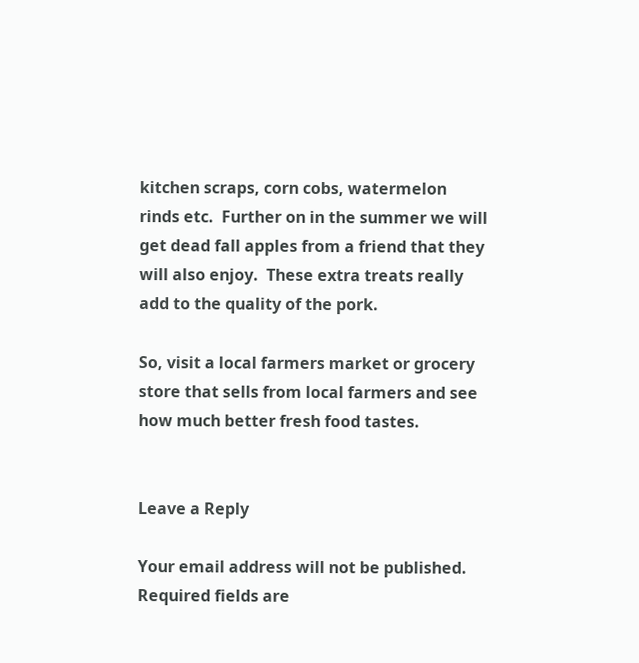kitchen scraps, corn cobs, watermelon rinds etc.  Further on in the summer we will get dead fall apples from a friend that they will also enjoy.  These extra treats really add to the quality of the pork.

So, visit a local farmers market or grocery store that sells from local farmers and see how much better fresh food tastes.


Leave a Reply

Your email address will not be published. Required fields are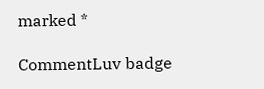marked *

CommentLuv badge